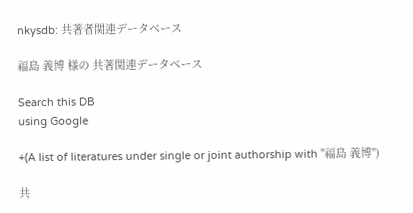nkysdb: 共著者関連データベース

福島 義博 様の 共著関連データベース

Search this DB
using Google

+(A list of literatures under single or joint authorship with "福島 義博")

共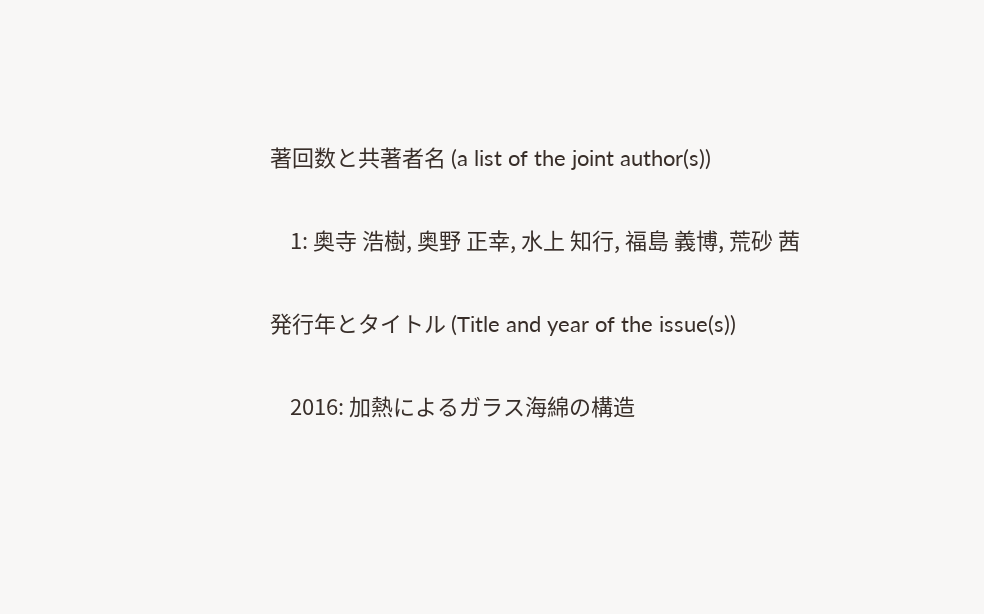著回数と共著者名 (a list of the joint author(s))

    1: 奥寺 浩樹, 奥野 正幸, 水上 知行, 福島 義博, 荒砂 茜

発行年とタイトル (Title and year of the issue(s))

    2016: 加熱によるガラス海綿の構造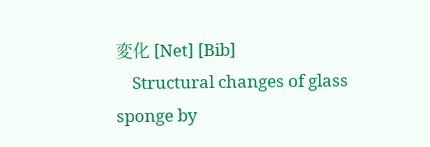変化 [Net] [Bib]
    Structural changes of glass sponge by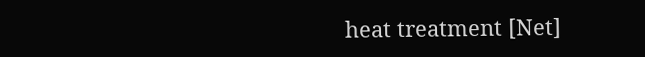heat treatment [Net]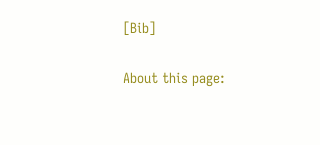[Bib]

About this page: